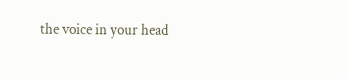the voice in your head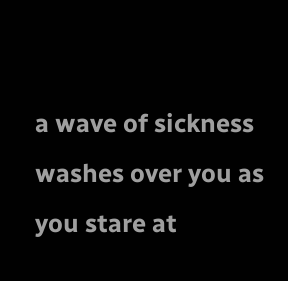a wave of sickness washes over you as you stare at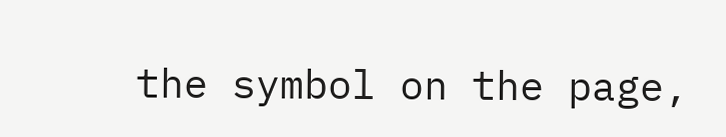the symbol on the page,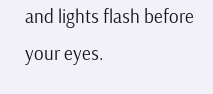and lights flash before your eyes.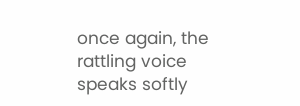once again, the rattling voice speaks softly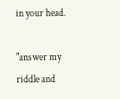in your head.

"answer my riddle and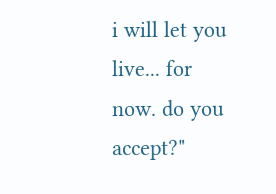i will let you live... for now. do you accept?"